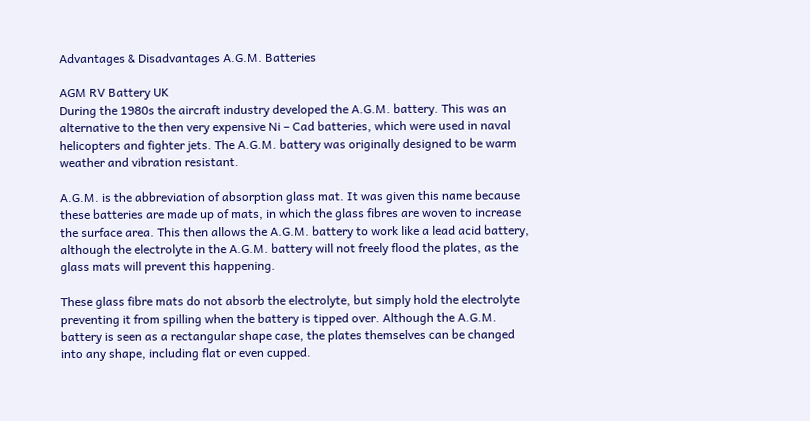Advantages & Disadvantages A.G.M. Batteries

AGM RV Battery UK
During the 1980s the aircraft industry developed the A.G.M. battery. This was an alternative to the then very expensive Ni – Cad batteries, which were used in naval helicopters and fighter jets. The A.G.M. battery was originally designed to be warm weather and vibration resistant.

A.G.M. is the abbreviation of absorption glass mat. It was given this name because these batteries are made up of mats, in which the glass fibres are woven to increase the surface area. This then allows the A.G.M. battery to work like a lead acid battery, although the electrolyte in the A.G.M. battery will not freely flood the plates, as the glass mats will prevent this happening.

These glass fibre mats do not absorb the electrolyte, but simply hold the electrolyte preventing it from spilling when the battery is tipped over. Although the A.G.M. battery is seen as a rectangular shape case, the plates themselves can be changed into any shape, including flat or even cupped.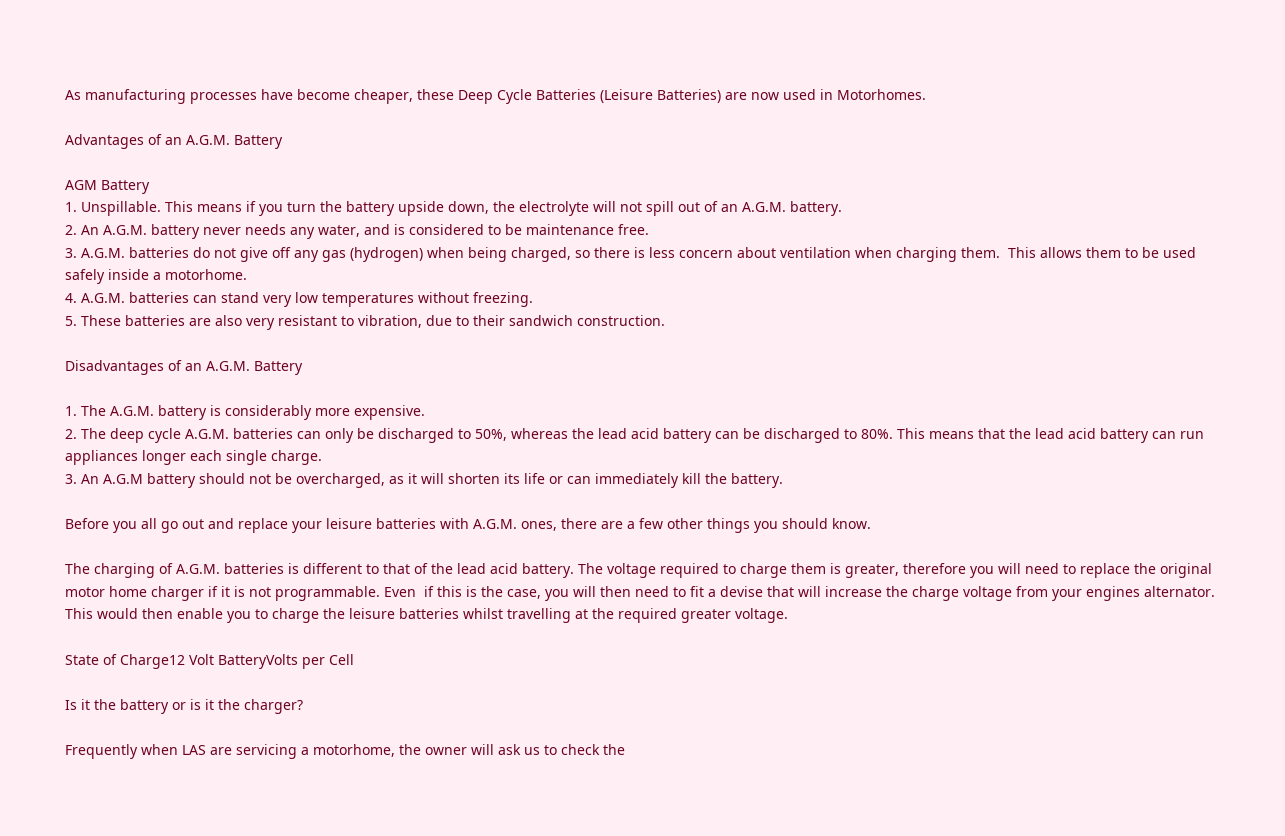As manufacturing processes have become cheaper, these Deep Cycle Batteries (Leisure Batteries) are now used in Motorhomes.

Advantages of an A.G.M. Battery

AGM Battery
1. Unspillable. This means if you turn the battery upside down, the electrolyte will not spill out of an A.G.M. battery.
2. An A.G.M. battery never needs any water, and is considered to be maintenance free.
3. A.G.M. batteries do not give off any gas (hydrogen) when being charged, so there is less concern about ventilation when charging them.  This allows them to be used safely inside a motorhome.
4. A.G.M. batteries can stand very low temperatures without freezing.
5. These batteries are also very resistant to vibration, due to their sandwich construction.

Disadvantages of an A.G.M. Battery

1. The A.G.M. battery is considerably more expensive.
2. The deep cycle A.G.M. batteries can only be discharged to 50%, whereas the lead acid battery can be discharged to 80%. This means that the lead acid battery can run appliances longer each single charge.
3. An A.G.M battery should not be overcharged, as it will shorten its life or can immediately kill the battery.

Before you all go out and replace your leisure batteries with A.G.M. ones, there are a few other things you should know.

The charging of A.G.M. batteries is different to that of the lead acid battery. The voltage required to charge them is greater, therefore you will need to replace the original motor home charger if it is not programmable. Even  if this is the case, you will then need to fit a devise that will increase the charge voltage from your engines alternator. This would then enable you to charge the leisure batteries whilst travelling at the required greater voltage.

State of Charge12 Volt BatteryVolts per Cell

Is it the battery or is it the charger?

Frequently when LAS are servicing a motorhome, the owner will ask us to check the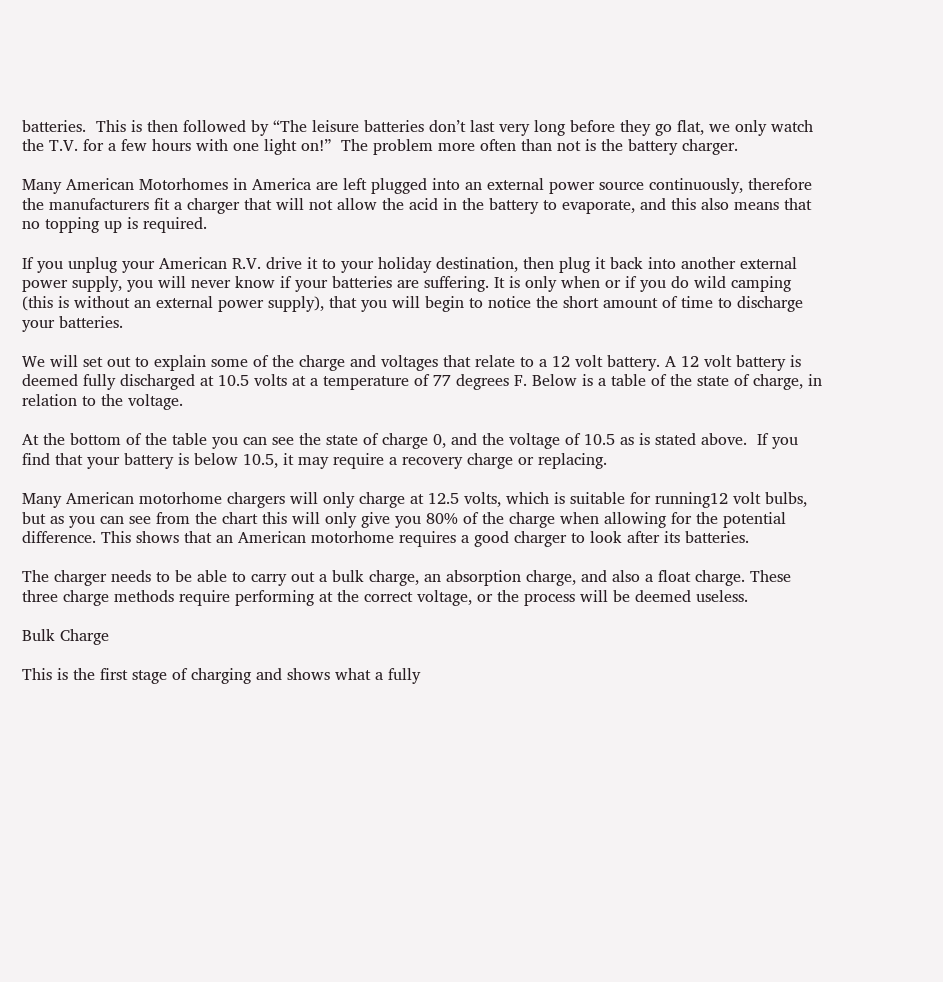batteries.  This is then followed by “The leisure batteries don’t last very long before they go flat, we only watch the T.V. for a few hours with one light on!”  The problem more often than not is the battery charger.

Many American Motorhomes in America are left plugged into an external power source continuously, therefore the manufacturers fit a charger that will not allow the acid in the battery to evaporate, and this also means that no topping up is required.

If you unplug your American R.V. drive it to your holiday destination, then plug it back into another external power supply, you will never know if your batteries are suffering. It is only when or if you do wild camping (this is without an external power supply), that you will begin to notice the short amount of time to discharge your batteries.

We will set out to explain some of the charge and voltages that relate to a 12 volt battery. A 12 volt battery is deemed fully discharged at 10.5 volts at a temperature of 77 degrees F. Below is a table of the state of charge, in relation to the voltage.

At the bottom of the table you can see the state of charge 0, and the voltage of 10.5 as is stated above.  If you find that your battery is below 10.5, it may require a recovery charge or replacing.

Many American motorhome chargers will only charge at 12.5 volts, which is suitable for running12 volt bulbs, but as you can see from the chart this will only give you 80% of the charge when allowing for the potential difference. This shows that an American motorhome requires a good charger to look after its batteries.

The charger needs to be able to carry out a bulk charge, an absorption charge, and also a float charge. These three charge methods require performing at the correct voltage, or the process will be deemed useless.

Bulk Charge

This is the first stage of charging and shows what a fully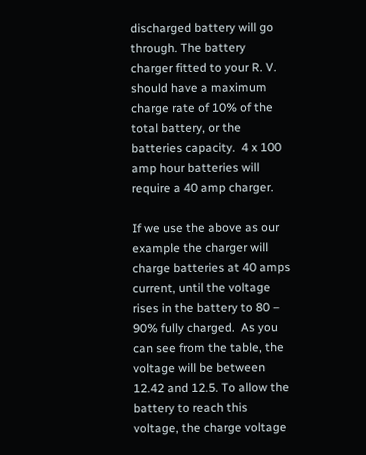discharged battery will go through. The battery charger fitted to your R. V. should have a maximum charge rate of 10% of the total battery, or the batteries capacity.  4 x 100 amp hour batteries will require a 40 amp charger.

If we use the above as our example the charger will charge batteries at 40 amps current, until the voltage rises in the battery to 80 – 90% fully charged.  As you can see from the table, the voltage will be between 12.42 and 12.5. To allow the battery to reach this voltage, the charge voltage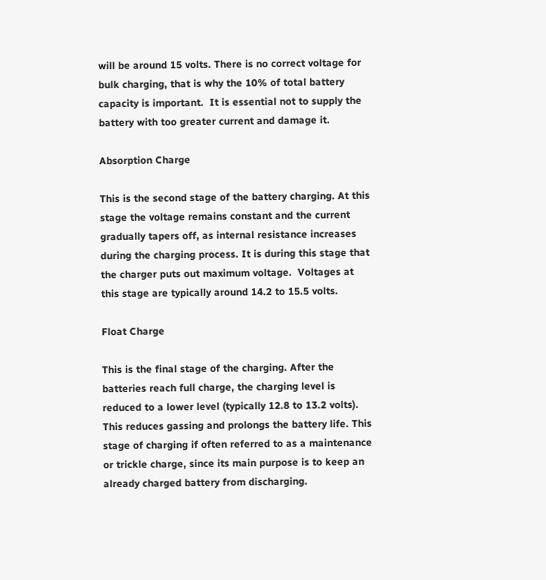will be around 15 volts. There is no correct voltage for bulk charging, that is why the 10% of total battery capacity is important.  It is essential not to supply the battery with too greater current and damage it.

Absorption Charge

This is the second stage of the battery charging. At this stage the voltage remains constant and the current gradually tapers off, as internal resistance increases during the charging process. It is during this stage that the charger puts out maximum voltage.  Voltages at this stage are typically around 14.2 to 15.5 volts.

Float Charge

This is the final stage of the charging. After the batteries reach full charge, the charging level is reduced to a lower level (typically 12.8 to 13.2 volts).  This reduces gassing and prolongs the battery life. This stage of charging if often referred to as a maintenance or trickle charge, since its main purpose is to keep an already charged battery from discharging.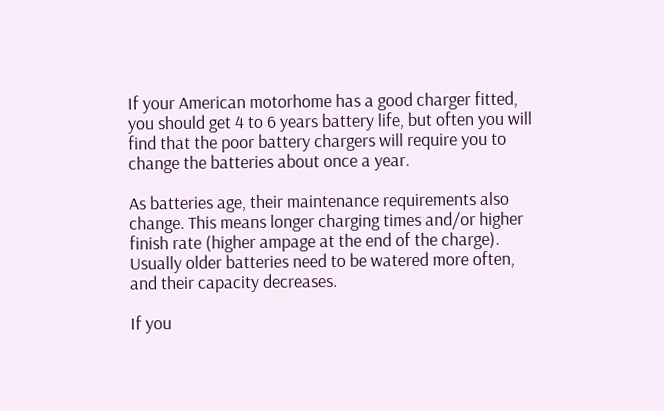If your American motorhome has a good charger fitted, you should get 4 to 6 years battery life, but often you will find that the poor battery chargers will require you to change the batteries about once a year.

As batteries age, their maintenance requirements also change. This means longer charging times and/or higher finish rate (higher ampage at the end of the charge).  Usually older batteries need to be watered more often, and their capacity decreases.

If you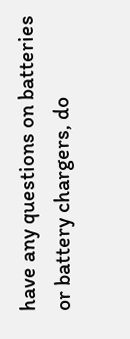have any questions on batteries or battery chargers, do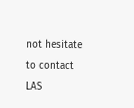not hesitate to contact LAS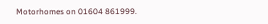Motorhomes on 01604 861999.